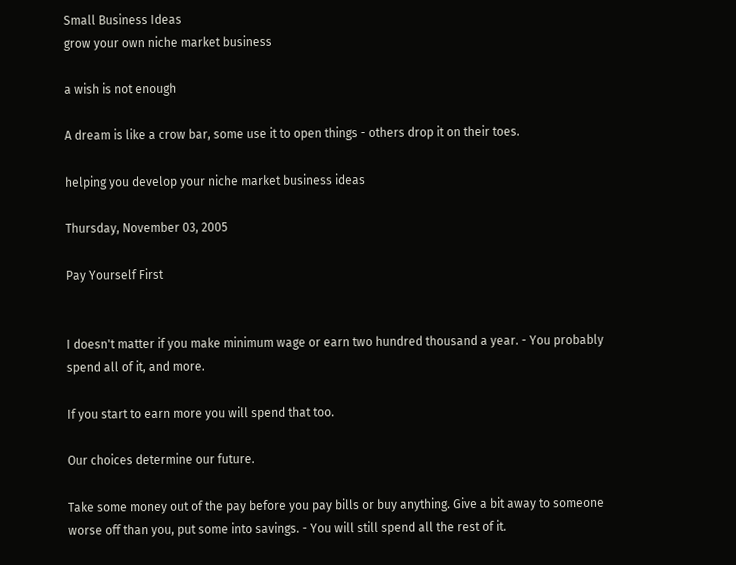Small Business Ideas
grow your own niche market business

a wish is not enough

A dream is like a crow bar, some use it to open things - others drop it on their toes.

helping you develop your niche market business ideas

Thursday, November 03, 2005

Pay Yourself First


I doesn't matter if you make minimum wage or earn two hundred thousand a year. - You probably spend all of it, and more.

If you start to earn more you will spend that too.

Our choices determine our future.

Take some money out of the pay before you pay bills or buy anything. Give a bit away to someone worse off than you, put some into savings. - You will still spend all the rest of it.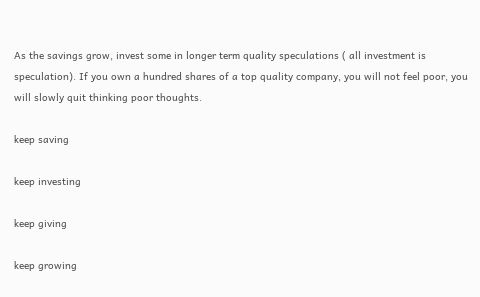As the savings grow, invest some in longer term quality speculations ( all investment is speculation). If you own a hundred shares of a top quality company, you will not feel poor, you will slowly quit thinking poor thoughts.

keep saving

keep investing

keep giving

keep growing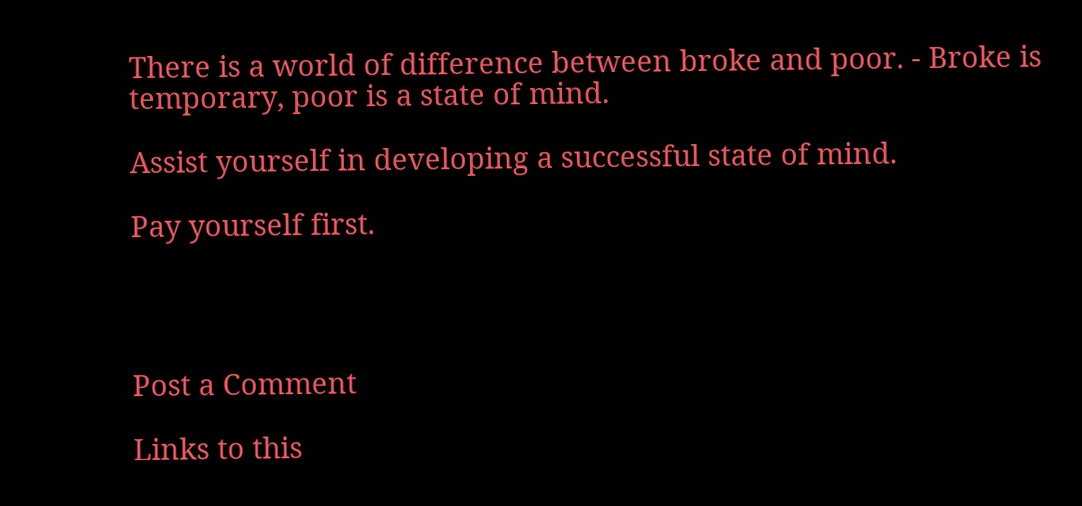There is a world of difference between broke and poor. - Broke is temporary, poor is a state of mind.

Assist yourself in developing a successful state of mind.

Pay yourself first.




Post a Comment

Links to this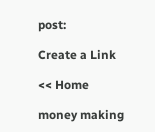post:

Create a Link

<< Home

money making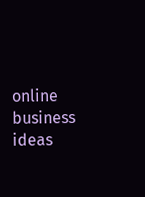online business ideas